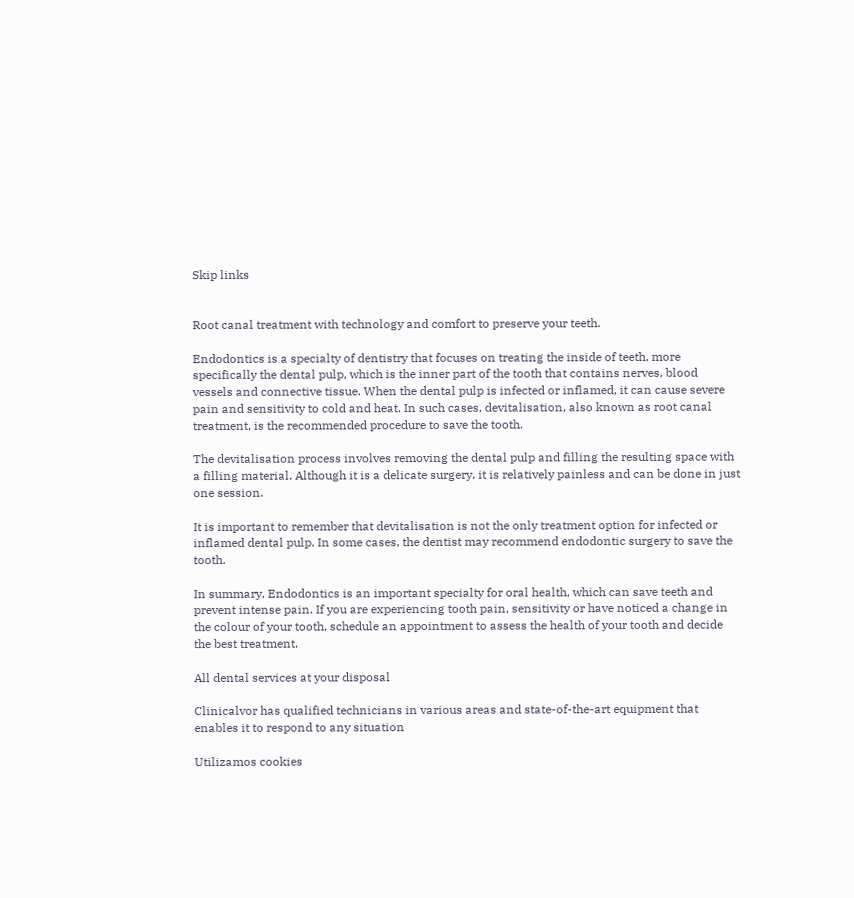Skip links


Root canal treatment with technology and comfort to preserve your teeth.

Endodontics is a specialty of dentistry that focuses on treating the inside of teeth, more specifically the dental pulp, which is the inner part of the tooth that contains nerves, blood vessels and connective tissue. When the dental pulp is infected or inflamed, it can cause severe pain and sensitivity to cold and heat. In such cases, devitalisation, also known as root canal treatment, is the recommended procedure to save the tooth.

The devitalisation process involves removing the dental pulp and filling the resulting space with a filling material. Although it is a delicate surgery, it is relatively painless and can be done in just one session.

It is important to remember that devitalisation is not the only treatment option for infected or inflamed dental pulp. In some cases, the dentist may recommend endodontic surgery to save the tooth.

In summary, Endodontics is an important specialty for oral health, which can save teeth and prevent intense pain. If you are experiencing tooth pain, sensitivity or have noticed a change in the colour of your tooth, schedule an appointment to assess the health of your tooth and decide the best treatment.

All dental services at your disposal

Clinicalvor has qualified technicians in various areas and state-of-the-art equipment that enables it to respond to any situation

Utilizamos cookies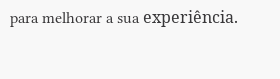para melhorar a sua experiência.